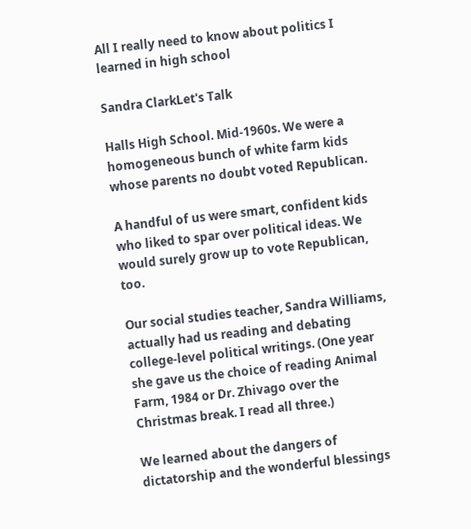All I really need to know about politics I learned in high school

Sandra ClarkLet's Talk

Halls High School. Mid-1960s. We were a homogeneous bunch of white farm kids whose parents no doubt voted Republican.

A handful of us were smart, confident kids who liked to spar over political ideas. We would surely grow up to vote Republican, too.

Our social studies teacher, Sandra Williams, actually had us reading and debating college-level political writings. (One year she gave us the choice of reading Animal Farm, 1984 or Dr. Zhivago over the Christmas break. I read all three.)

We learned about the dangers of dictatorship and the wonderful blessings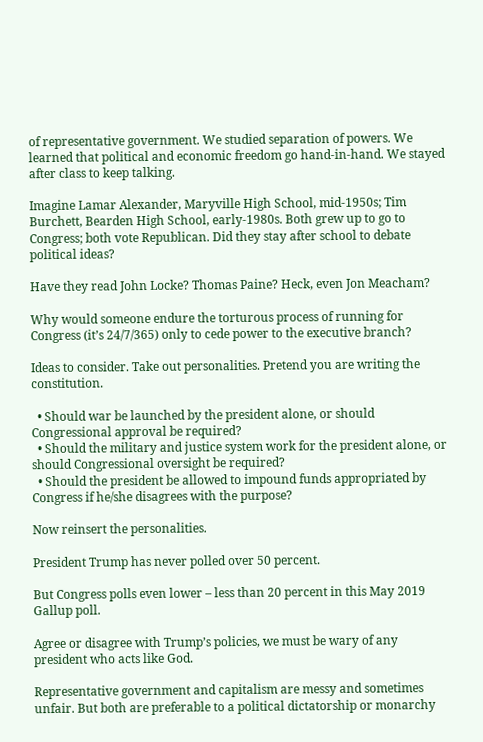of representative government. We studied separation of powers. We learned that political and economic freedom go hand-in-hand. We stayed after class to keep talking.

Imagine Lamar Alexander, Maryville High School, mid-1950s; Tim Burchett, Bearden High School, early-1980s. Both grew up to go to Congress; both vote Republican. Did they stay after school to debate political ideas?

Have they read John Locke? Thomas Paine? Heck, even Jon Meacham?

Why would someone endure the torturous process of running for Congress (it’s 24/7/365) only to cede power to the executive branch?

Ideas to consider. Take out personalities. Pretend you are writing the constitution.

  • Should war be launched by the president alone, or should Congressional approval be required?
  • Should the military and justice system work for the president alone, or should Congressional oversight be required?
  • Should the president be allowed to impound funds appropriated by Congress if he/she disagrees with the purpose?

Now reinsert the personalities.

President Trump has never polled over 50 percent.

But Congress polls even lower – less than 20 percent in this May 2019 Gallup poll.

Agree or disagree with Trump’s policies, we must be wary of any president who acts like God.

Representative government and capitalism are messy and sometimes unfair. But both are preferable to a political dictatorship or monarchy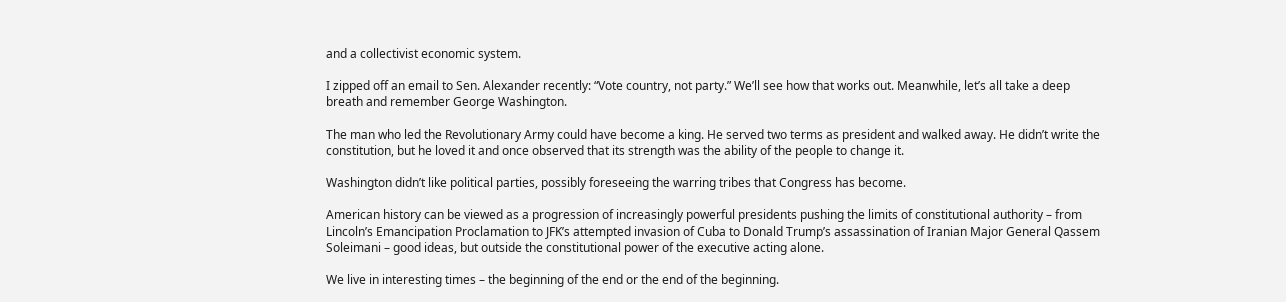and a collectivist economic system.

I zipped off an email to Sen. Alexander recently: “Vote country, not party.” We’ll see how that works out. Meanwhile, let’s all take a deep breath and remember George Washington.

The man who led the Revolutionary Army could have become a king. He served two terms as president and walked away. He didn’t write the constitution, but he loved it and once observed that its strength was the ability of the people to change it.

Washington didn’t like political parties, possibly foreseeing the warring tribes that Congress has become.

American history can be viewed as a progression of increasingly powerful presidents pushing the limits of constitutional authority – from Lincoln’s Emancipation Proclamation to JFK’s attempted invasion of Cuba to Donald Trump’s assassination of Iranian Major General Qassem Soleimani – good ideas, but outside the constitutional power of the executive acting alone.

We live in interesting times – the beginning of the end or the end of the beginning.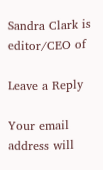Sandra Clark is editor/CEO of

Leave a Reply

Your email address will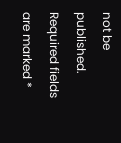not be published. Required fields are marked *